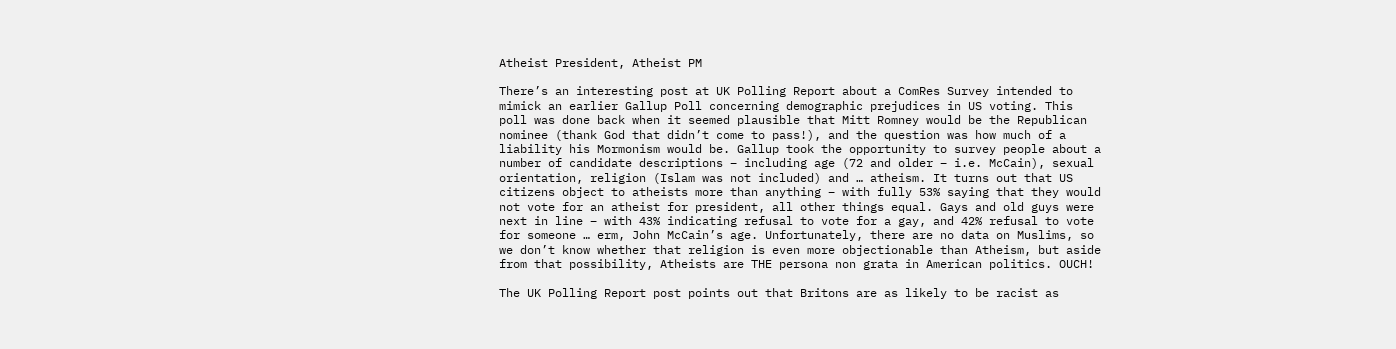Atheist President, Atheist PM

There’s an interesting post at UK Polling Report about a ComRes Survey intended to mimick an earlier Gallup Poll concerning demographic prejudices in US voting. This poll was done back when it seemed plausible that Mitt Romney would be the Republican nominee (thank God that didn’t come to pass!), and the question was how much of a liability his Mormonism would be. Gallup took the opportunity to survey people about a number of candidate descriptions – including age (72 and older – i.e. McCain), sexual orientation, religion (Islam was not included) and … atheism. It turns out that US citizens object to atheists more than anything – with fully 53% saying that they would not vote for an atheist for president, all other things equal. Gays and old guys were next in line – with 43% indicating refusal to vote for a gay, and 42% refusal to vote for someone … erm, John McCain’s age. Unfortunately, there are no data on Muslims, so we don’t know whether that religion is even more objectionable than Atheism, but aside from that possibility, Atheists are THE persona non grata in American politics. OUCH!

The UK Polling Report post points out that Britons are as likely to be racist as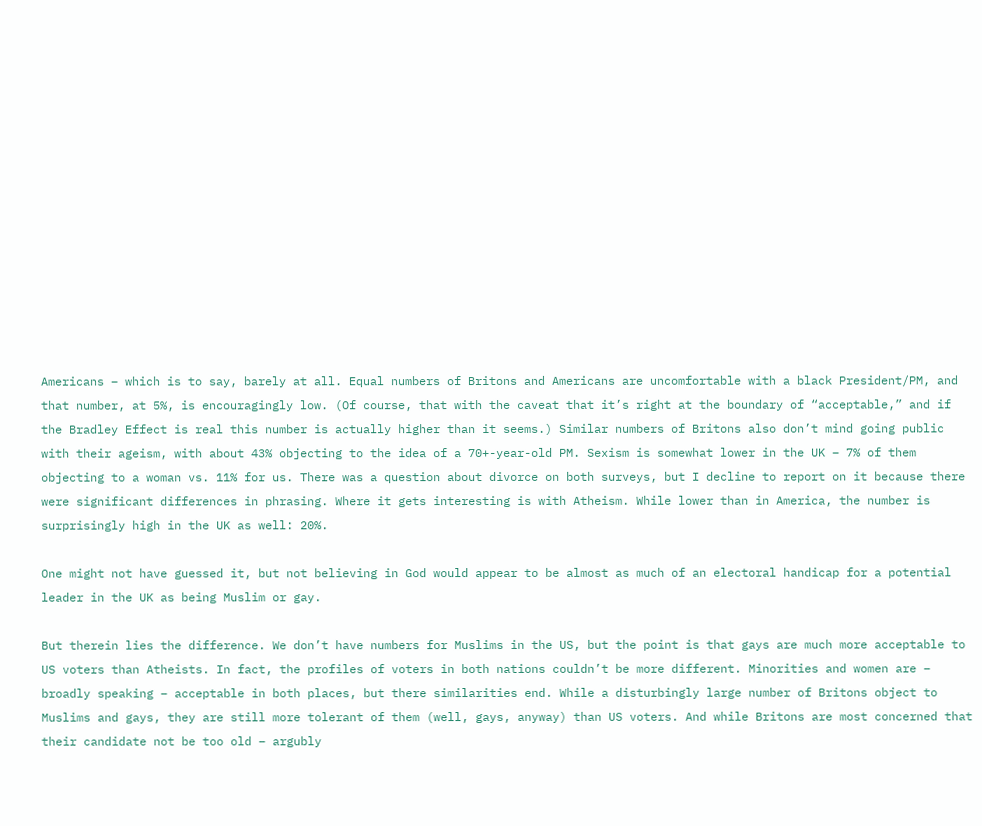Americans – which is to say, barely at all. Equal numbers of Britons and Americans are uncomfortable with a black President/PM, and that number, at 5%, is encouragingly low. (Of course, that with the caveat that it’s right at the boundary of “acceptable,” and if the Bradley Effect is real this number is actually higher than it seems.) Similar numbers of Britons also don’t mind going public with their ageism, with about 43% objecting to the idea of a 70+-year-old PM. Sexism is somewhat lower in the UK – 7% of them objecting to a woman vs. 11% for us. There was a question about divorce on both surveys, but I decline to report on it because there were significant differences in phrasing. Where it gets interesting is with Atheism. While lower than in America, the number is surprisingly high in the UK as well: 20%.

One might not have guessed it, but not believing in God would appear to be almost as much of an electoral handicap for a potential leader in the UK as being Muslim or gay.

But therein lies the difference. We don’t have numbers for Muslims in the US, but the point is that gays are much more acceptable to US voters than Atheists. In fact, the profiles of voters in both nations couldn’t be more different. Minorities and women are – broadly speaking – acceptable in both places, but there similarities end. While a disturbingly large number of Britons object to Muslims and gays, they are still more tolerant of them (well, gays, anyway) than US voters. And while Britons are most concerned that their candidate not be too old – argubly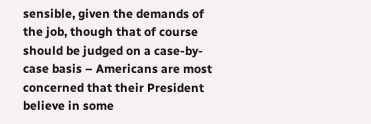sensible, given the demands of the job, though that of course should be judged on a case-by-case basis – Americans are most concerned that their President believe in some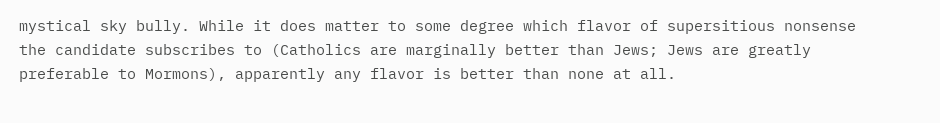mystical sky bully. While it does matter to some degree which flavor of supersitious nonsense the candidate subscribes to (Catholics are marginally better than Jews; Jews are greatly preferable to Mormons), apparently any flavor is better than none at all.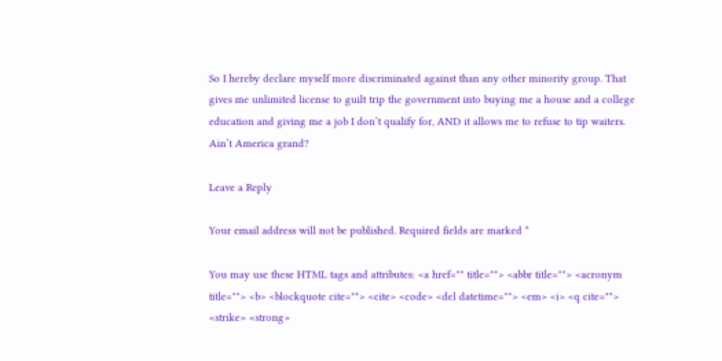So I hereby declare myself more discriminated against than any other minority group. That gives me unlimited license to guilt trip the government into buying me a house and a college education and giving me a job I don’t qualify for, AND it allows me to refuse to tip waiters. Ain’t America grand?

Leave a Reply

Your email address will not be published. Required fields are marked *

You may use these HTML tags and attributes: <a href="" title=""> <abbr title=""> <acronym title=""> <b> <blockquote cite=""> <cite> <code> <del datetime=""> <em> <i> <q cite=""> <strike> <strong>